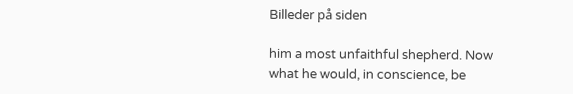Billeder på siden

him a most unfaithful shepherd. Now what he would, in conscience, be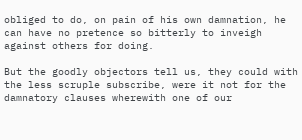obliged to do, on pain of his own damnation, he can have no pretence so bitterly to inveigh against others for doing.

But the goodly objectors tell us, they could with the less scruple subscribe, were it not for the damnatory clauses wherewith one of our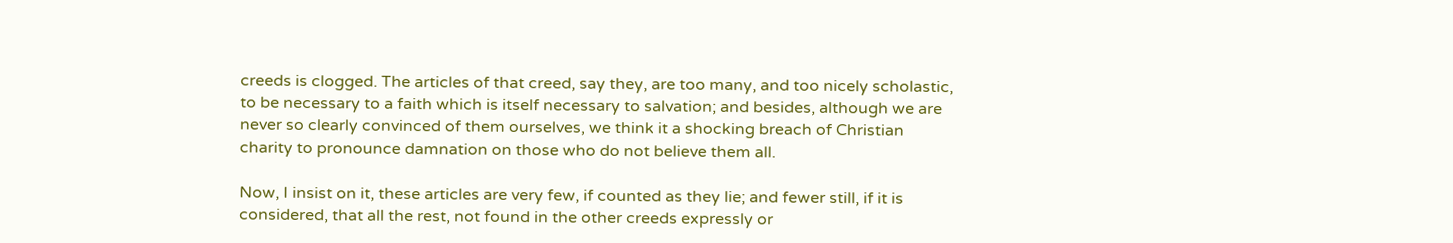creeds is clogged. The articles of that creed, say they, are too many, and too nicely scholastic, to be necessary to a faith which is itself necessary to salvation; and besides, although we are never so clearly convinced of them ourselves, we think it a shocking breach of Christian charity to pronounce damnation on those who do not believe them all.

Now, I insist on it, these articles are very few, if counted as they lie; and fewer still, if it is considered, that all the rest, not found in the other creeds expressly or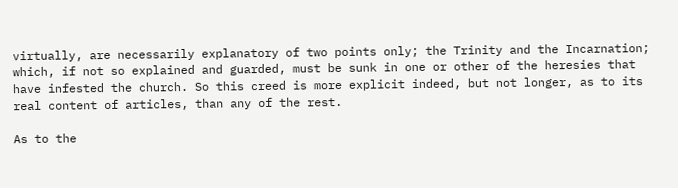virtually, are necessarily explanatory of two points only; the Trinity and the Incarnation; which, if not so explained and guarded, must be sunk in one or other of the heresies that have infested the church. So this creed is more explicit indeed, but not longer, as to its real content of articles, than any of the rest.

As to the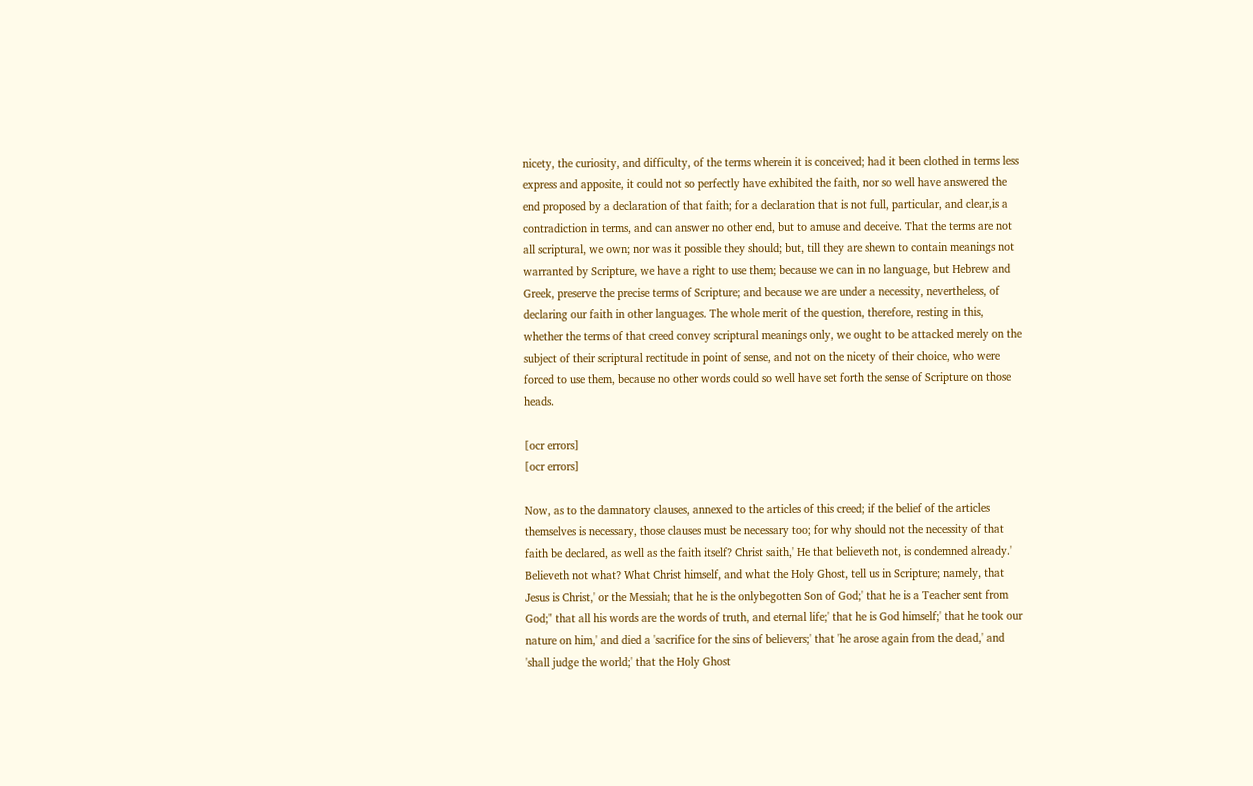nicety, the curiosity, and difficulty, of the terms wherein it is conceived; had it been clothed in terms less express and apposite, it could not so perfectly have exhibited the faith, nor so well have answered the end proposed by a declaration of that faith; for a declaration that is not full, particular, and clear,is a contradiction in terms, and can answer no other end, but to amuse and deceive. That the terms are not all scriptural, we own; nor was it possible they should; but, till they are shewn to contain meanings not warranted by Scripture, we have a right to use them; because we can in no language, but Hebrew and Greek, preserve the precise terms of Scripture; and because we are under a necessity, nevertheless, of declaring our faith in other languages. The whole merit of the question, therefore, resting in this, whether the terms of that creed convey scriptural meanings only, we ought to be attacked merely on the subject of their scriptural rectitude in point of sense, and not on the nicety of their choice, who were forced to use them, because no other words could so well have set forth the sense of Scripture on those heads.

[ocr errors]
[ocr errors]

Now, as to the damnatory clauses, annexed to the articles of this creed; if the belief of the articles themselves is necessary, those clauses must be necessary too; for why should not the necessity of that faith be declared, as well as the faith itself? Christ saith,' He that believeth not, is condemned already.' Believeth not what? What Christ himself, and what the Holy Ghost, tell us in Scripture; namely, that Jesus is Christ,' or the Messiah; that he is the onlybegotten Son of God;' that he is a Teacher sent from God;" that all his words are the words of truth, and eternal life;' that he is God himself;' that he took our nature on him,' and died a 'sacrifice for the sins of believers;' that 'he arose again from the dead,' and 'shall judge the world;' that the Holy Ghost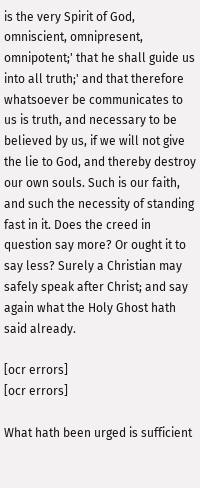is the very Spirit of God, omniscient, omnipresent, omnipotent;' that he shall guide us into all truth;' and that therefore whatsoever be communicates to us is truth, and necessary to be believed by us, if we will not give the lie to God, and thereby destroy our own souls. Such is our faith, and such the necessity of standing fast in it. Does the creed in question say more? Or ought it to say less? Surely a Christian may safely speak after Christ; and say again what the Holy Ghost hath said already.

[ocr errors]
[ocr errors]

What hath been urged is sufficient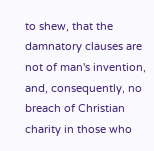to shew, that the damnatory clauses are not of man's invention, and, consequently, no breach of Christian charity in those who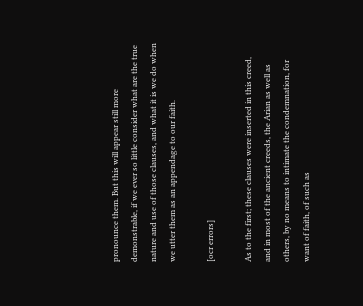pronounce them. But this will appear still more demonstrable, if we ever so little consider what are the true nature and use of those clauses, and what it is we do when we utter them as an appendage to our faith.

[ocr errors]

As to the first; these clauses were inserted in this creed, and in most of the ancient creeds, the Arian as well as others, by no means to intimate the condemnation, for want of faith, of such as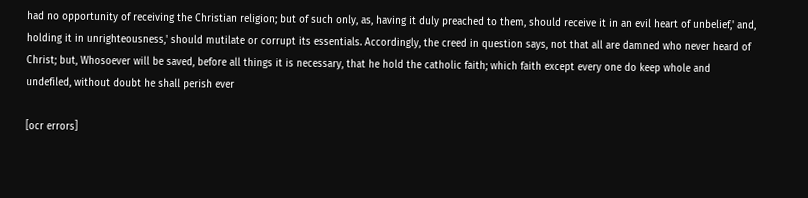had no opportunity of receiving the Christian religion; but of such only, as, having it duly preached to them, should receive it in an evil heart of unbelief,' and, holding it in unrighteousness,' should mutilate or corrupt its essentials. Accordingly, the creed in question says, not that all are damned who never heard of Christ; but, Whosoever will be saved, before all things it is necessary, that he hold the catholic faith; which faith except every one do keep whole and undefiled, without doubt he shall perish ever

[ocr errors]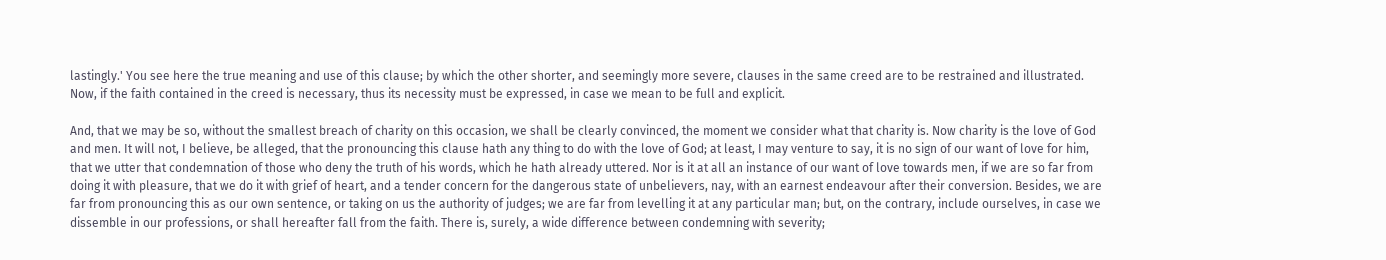lastingly.' You see here the true meaning and use of this clause; by which the other shorter, and seemingly more severe, clauses in the same creed are to be restrained and illustrated. Now, if the faith contained in the creed is necessary, thus its necessity must be expressed, in case we mean to be full and explicit.

And, that we may be so, without the smallest breach of charity on this occasion, we shall be clearly convinced, the moment we consider what that charity is. Now charity is the love of God and men. It will not, I believe, be alleged, that the pronouncing this clause hath any thing to do with the love of God; at least, I may venture to say, it is no sign of our want of love for him, that we utter that condemnation of those who deny the truth of his words, which he hath already uttered. Nor is it at all an instance of our want of love towards men, if we are so far from doing it with pleasure, that we do it with grief of heart, and a tender concern for the dangerous state of unbelievers, nay, with an earnest endeavour after their conversion. Besides, we are far from pronouncing this as our own sentence, or taking on us the authority of judges; we are far from levelling it at any particular man; but, on the contrary, include ourselves, in case we dissemble in our professions, or shall hereafter fall from the faith. There is, surely, a wide difference between condemning with severity;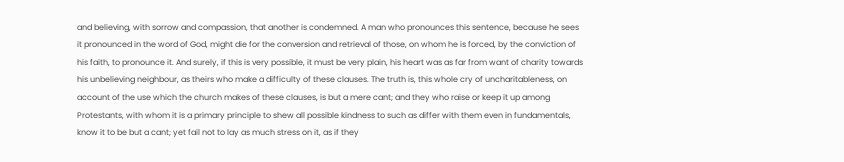and believing, with sorrow and compassion, that another is condemned. A man who pronounces this sentence, because he sees it pronounced in the word of God, might die for the conversion and retrieval of those, on whom he is forced, by the conviction of his faith, to pronounce it. And surely, if this is very possible, it must be very plain, his heart was as far from want of charity towards his unbelieving neighbour, as theirs who make a difficulty of these clauses. The truth is, this whole cry of uncharitableness, on account of the use which the church makes of these clauses, is but a mere cant; and they who raise or keep it up among Protestants, with whom it is a primary principle to shew all possible kindness to such as differ with them even in fundamentals, know it to be but a cant; yet fail not to lay as much stress on it, as if they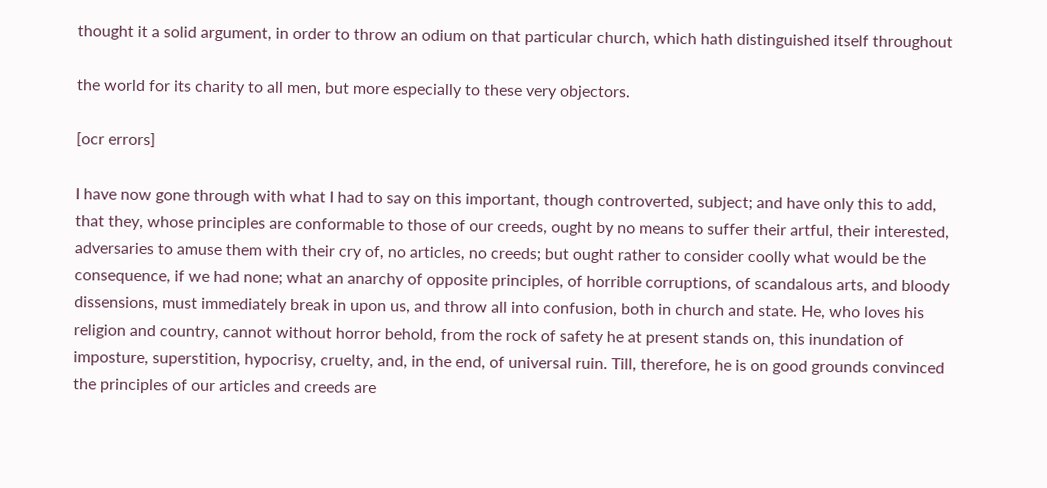thought it a solid argument, in order to throw an odium on that particular church, which hath distinguished itself throughout

the world for its charity to all men, but more especially to these very objectors.

[ocr errors]

I have now gone through with what I had to say on this important, though controverted, subject; and have only this to add, that they, whose principles are conformable to those of our creeds, ought by no means to suffer their artful, their interested, adversaries to amuse them with their cry of, no articles, no creeds; but ought rather to consider coolly what would be the consequence, if we had none; what an anarchy of opposite principles, of horrible corruptions, of scandalous arts, and bloody dissensions, must immediately break in upon us, and throw all into confusion, both in church and state. He, who loves his religion and country, cannot without horror behold, from the rock of safety he at present stands on, this inundation of imposture, superstition, hypocrisy, cruelty, and, in the end, of universal ruin. Till, therefore, he is on good grounds convinced the principles of our articles and creeds are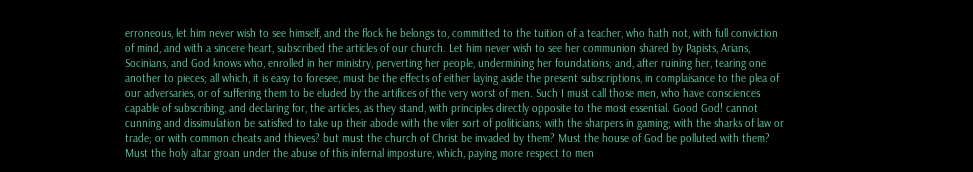erroneous, let him never wish to see himself, and the flock he belongs to, committed to the tuition of a teacher, who hath not, with full conviction of mind, and with a sincere heart, subscribed the articles of our church. Let him never wish to see her communion shared by Papists, Arians, Socinians, and God knows who, enrolled in her ministry, perverting her people, undermining her foundations; and, after ruining her, tearing one another to pieces; all which, it is easy to foresee, must be the effects of either laying aside the present subscriptions, in complaisance to the plea of our adversaries, or of suffering them to be eluded by the artifices of the very worst of men. Such I must call those men, who have consciences capable of subscribing, and declaring for, the articles, as they stand, with principles directly opposite to the most essential. Good God! cannot cunning and dissimulation be satisfied to take up their abode with the viler sort of politicians; with the sharpers in gaming; with the sharks of law or trade; or with common cheats and thieves? but must the church of Christ be invaded by them? Must the house of God be polluted with them? Must the holy altar groan under the abuse of this infernal imposture, which, paying more respect to men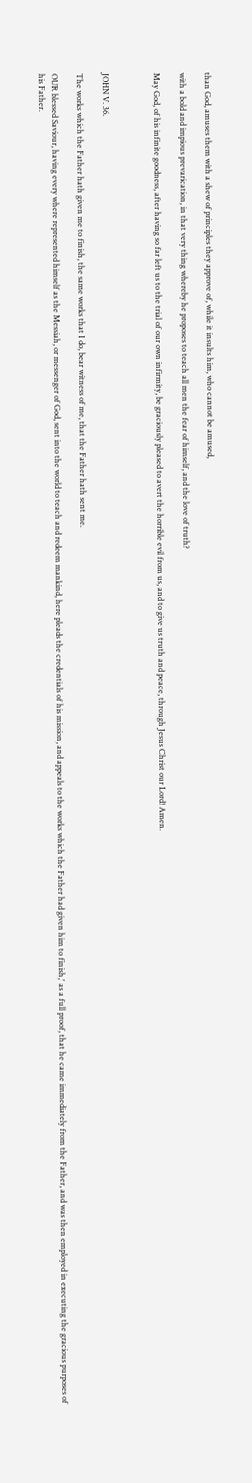than God, amuses them with a shew of principles they approve of, while it insults him, who cannot be amused,

with a bold and impious prevarication, in that very thing whereby he proposes to teach all men the fear of himself, and the love of truth?

May God, of his infinite goodness, after having so far left us to the trial of our own infirmity, be graciously pleased to avert the horrible evil from us, and to give us truth and peace, through Jesus Christ our Lord! Amen.



JOHN V. 36.

The works which the Father hath given me to finish, the same works that I do, bear witness of me, that the Father hath sent me.

OUR blessed Saviour, having every where represented himself as the Messiah, or messenger of God, sent into the world to teach and redeem mankind, here pleads the credentials of his mission, and appeals to the works which the Father had given him to finish,' as a full proof, that he came immediately from the Father, and was then employed in executing the gracious purposes of his Father.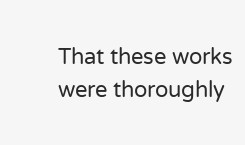That these works were thoroughly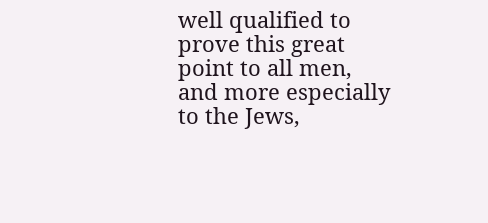well qualified to prove this great point to all men, and more especially to the Jews,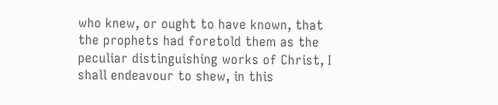who knew, or ought to have known, that the prophets had foretold them as the peculiar distinguishing works of Christ, I shall endeavour to shew, in this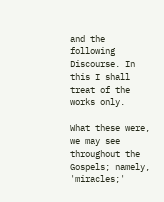and the following Discourse. In this I shall treat of the works only.

What these were, we may see throughout the Gospels; namely, 'miracles;'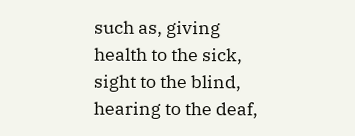such as, giving health to the sick, sight to the blind, hearing to the deaf,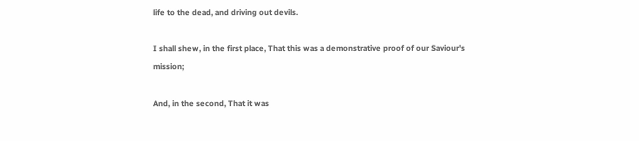life to the dead, and driving out devils.

I shall shew, in the first place, That this was a demonstrative proof of our Saviour's mission;

And, in the second, That it was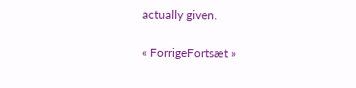actually given.

« ForrigeFortsæt »